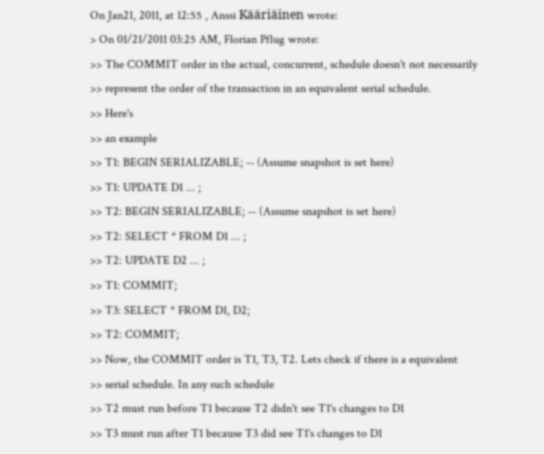On Jan21, 2011, at 12:55 , Anssi Kääriäinen wrote:
> On 01/21/2011 03:25 AM, Florian Pflug wrote:
>> The COMMIT order in the actual, concurrent, schedule doesn't not necessarily
>> represent the order of the transaction in an equivalent serial schedule.
>> Here's
>> an example
>> T1: BEGIN SERIALIZABLE; -- (Assume snapshot is set here)
>> T1: UPDATE D1 ... ;
>> T2: BEGIN SERIALIZABLE; -- (Assume snapshot is set here)
>> T2: SELECT * FROM D1 ... ;
>> T2: UPDATE D2 ... ;
>> T1: COMMIT;
>> T3: SELECT * FROM D1, D2;
>> T2: COMMIT;
>> Now, the COMMIT order is T1, T3, T2. Lets check if there is a equivalent
>> serial schedule. In any such schedule
>> T2 must run before T1 because T2 didn't see T1's changes to D1
>> T3 must run after T1 because T3 did see T1's changes to D1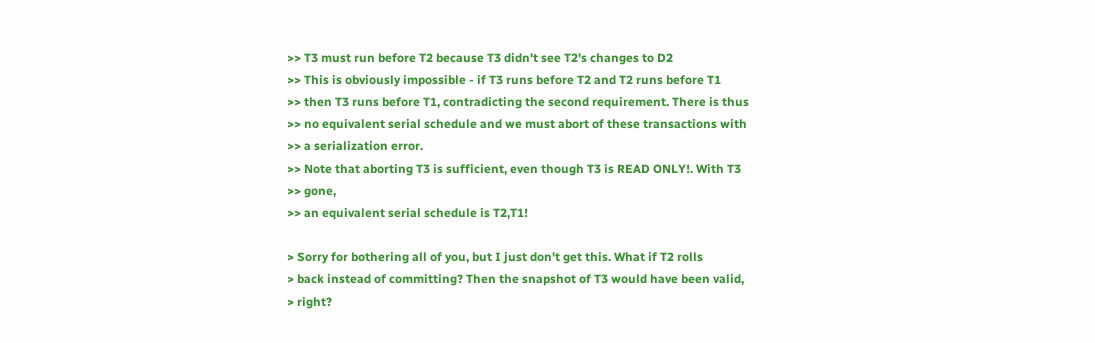>> T3 must run before T2 because T3 didn't see T2's changes to D2
>> This is obviously impossible - if T3 runs before T2 and T2 runs before T1
>> then T3 runs before T1, contradicting the second requirement. There is thus
>> no equivalent serial schedule and we must abort of these transactions with
>> a serialization error.
>> Note that aborting T3 is sufficient, even though T3 is READ ONLY!. With T3
>> gone,
>> an equivalent serial schedule is T2,T1!

> Sorry for bothering all of you, but I just don't get this. What if T2 rolls
> back instead of committing? Then the snapshot of T3 would have been valid,
> right?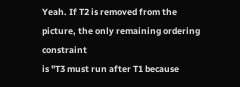Yeah. If T2 is removed from the picture, the only remaining ordering constraint
is "T3 must run after T1 because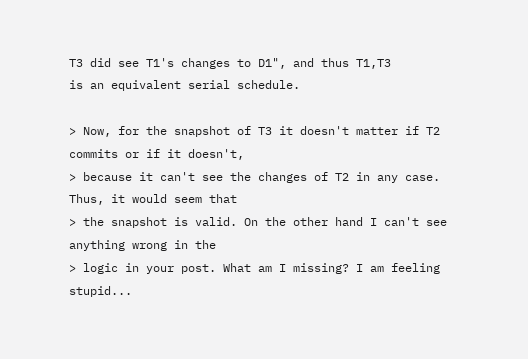T3 did see T1's changes to D1", and thus T1,T3
is an equivalent serial schedule.

> Now, for the snapshot of T3 it doesn't matter if T2 commits or if it doesn't,
> because it can't see the changes of T2 in any case. Thus, it would seem that
> the snapshot is valid. On the other hand I can't see anything wrong in the
> logic in your post. What am I missing? I am feeling stupid...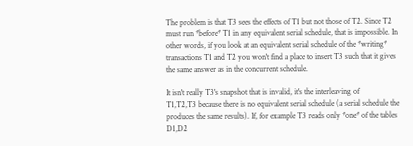The problem is that T3 sees the effects of T1 but not those of T2. Since T2
must run *before* T1 in any equivalent serial schedule, that is impossible. In
other words, if you look at an equivalent serial schedule of the *writing*
transactions T1 and T2 you won't find a place to insert T3 such that it gives
the same answer as in the concurrent schedule.

It isn't really T3's snapshot that is invalid, it's the interleaving of
T1,T2,T3 because there is no equivalent serial schedule (a serial schedule the
produces the same results). If, for example T3 reads only *one* of the tables
D1,D2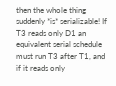then the whole thing suddenly *is* serializable! If T3 reads only D1 an
equivalent serial schedule must run T3 after T1, and if it reads only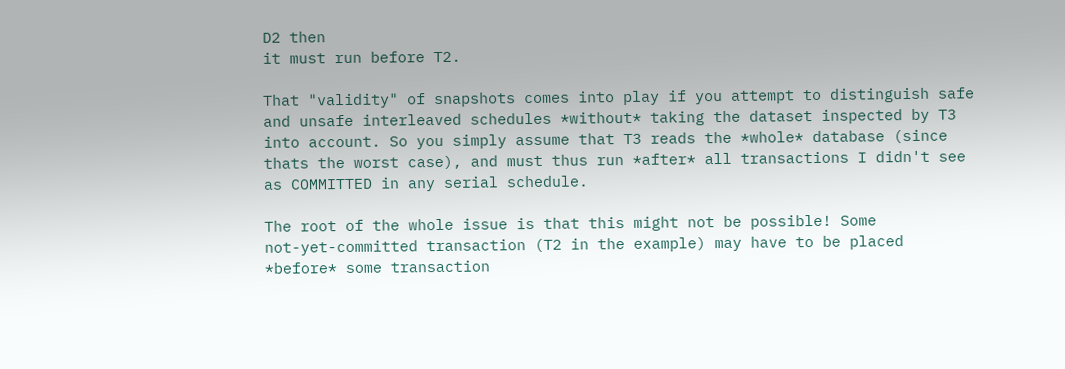D2 then
it must run before T2.

That "validity" of snapshots comes into play if you attempt to distinguish safe
and unsafe interleaved schedules *without* taking the dataset inspected by T3
into account. So you simply assume that T3 reads the *whole* database (since
thats the worst case), and must thus run *after* all transactions I didn't see
as COMMITTED in any serial schedule.

The root of the whole issue is that this might not be possible! Some
not-yet-committed transaction (T2 in the example) may have to be placed
*before* some transaction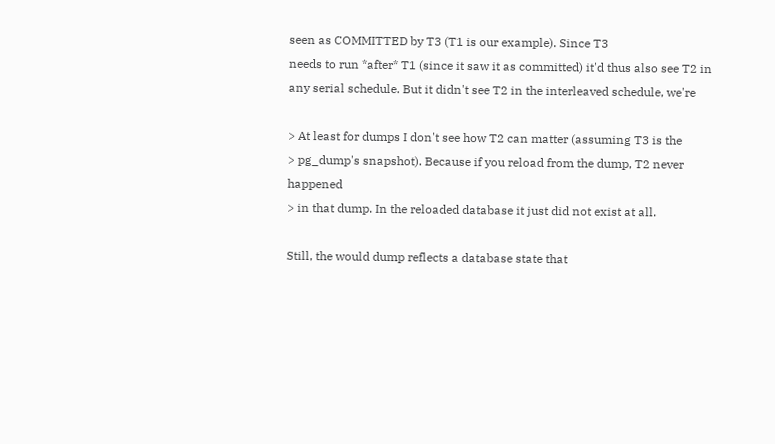seen as COMMITTED by T3 (T1 is our example). Since T3
needs to run *after* T1 (since it saw it as committed) it'd thus also see T2 in
any serial schedule. But it didn't see T2 in the interleaved schedule, we're

> At least for dumps I don't see how T2 can matter (assuming T3 is the
> pg_dump's snapshot). Because if you reload from the dump, T2 never happened
> in that dump. In the reloaded database it just did not exist at all.

Still, the would dump reflects a database state that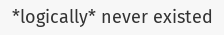*logically* never existed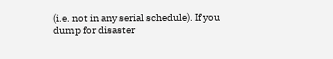(i.e. not in any serial schedule). If you dump for disaster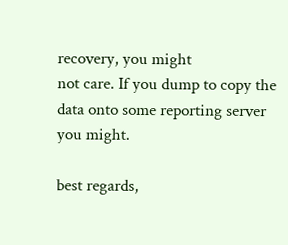recovery, you might
not care. If you dump to copy the data onto some reporting server you might.

best regards,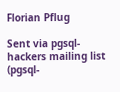Florian Pflug

Sent via pgsql-hackers mailing list (pgsql-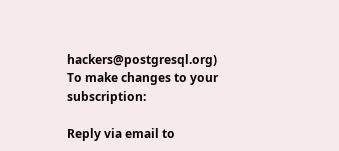hackers@postgresql.org)
To make changes to your subscription:

Reply via email to